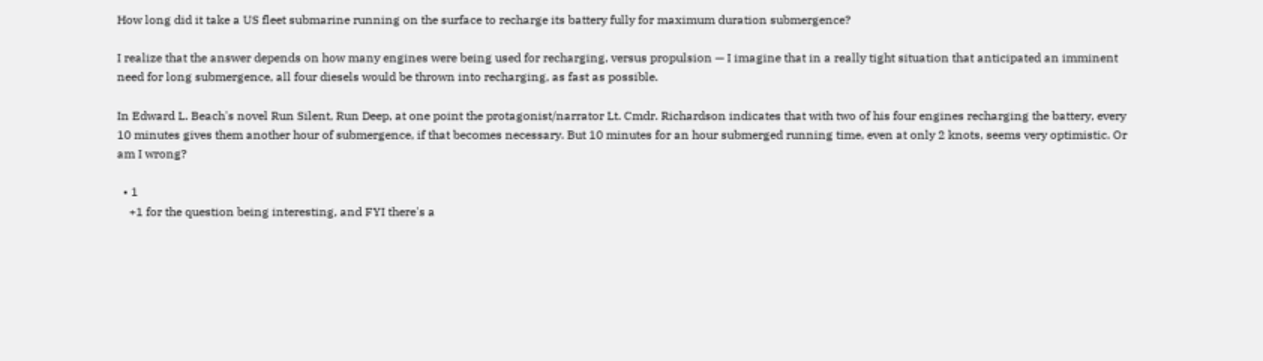How long did it take a US fleet submarine running on the surface to recharge its battery fully for maximum duration submergence?

I realize that the answer depends on how many engines were being used for recharging, versus propulsion — I imagine that in a really tight situation that anticipated an imminent need for long submergence, all four diesels would be thrown into recharging, as fast as possible.

In Edward L. Beach's novel Run Silent, Run Deep, at one point the protagonist/narrator Lt. Cmdr. Richardson indicates that with two of his four engines recharging the battery, every 10 minutes gives them another hour of submergence, if that becomes necessary. But 10 minutes for an hour submerged running time, even at only 2 knots, seems very optimistic. Or am I wrong?

  • 1
    +1 for the question being interesting, and FYI there's a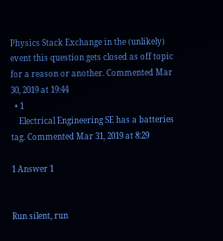Physics Stack Exchange in the (unlikely) event this question gets closed as off topic for a reason or another. Commented Mar 30, 2019 at 19:44
  • 1
    Electrical Engineering SE has a batteries tag. Commented Mar 31, 2019 at 8:29

1 Answer 1


Run silent, run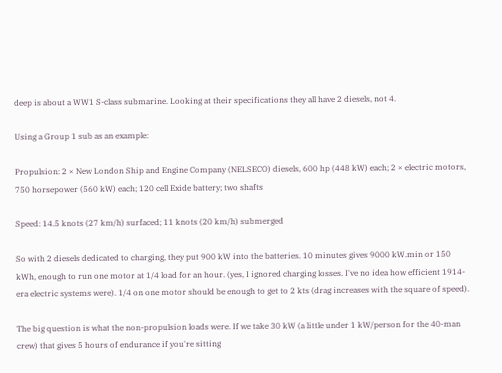deep is about a WW1 S-class submarine. Looking at their specifications they all have 2 diesels, not 4.

Using a Group 1 sub as an example:

Propulsion: 2 × New London Ship and Engine Company (NELSECO) diesels, 600 hp (448 kW) each; 2 × electric motors, 750 horsepower (560 kW) each; 120 cell Exide battery; two shafts

Speed: 14.5 knots (27 km/h) surfaced; 11 knots (20 km/h) submerged

So with 2 diesels dedicated to charging, they put 900 kW into the batteries. 10 minutes gives 9000 kW.min or 150 kWh, enough to run one motor at 1/4 load for an hour. (yes, I ignored charging losses. I've no idea how efficient 1914-era electric systems were). 1/4 on one motor should be enough to get to 2 kts (drag increases with the square of speed).

The big question is what the non-propulsion loads were. If we take 30 kW (a little under 1 kW/person for the 40-man crew) that gives 5 hours of endurance if you're sitting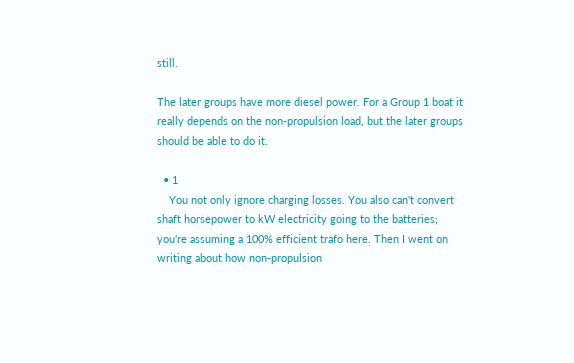still.

The later groups have more diesel power. For a Group 1 boat it really depends on the non-propulsion load, but the later groups should be able to do it.

  • 1
    You not only ignore charging losses. You also can't convert shaft horsepower to kW electricity going to the batteries; you're assuming a 100% efficient trafo here. Then I went on writing about how non-propulsion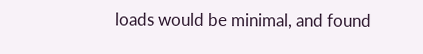loads would be minimal, and found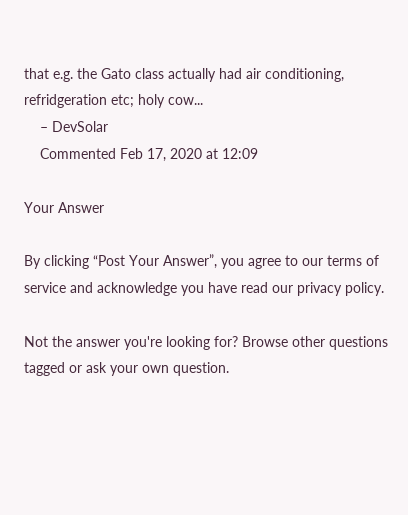that e.g. the Gato class actually had air conditioning, refridgeration etc; holy cow...
    – DevSolar
    Commented Feb 17, 2020 at 12:09

Your Answer

By clicking “Post Your Answer”, you agree to our terms of service and acknowledge you have read our privacy policy.

Not the answer you're looking for? Browse other questions tagged or ask your own question.